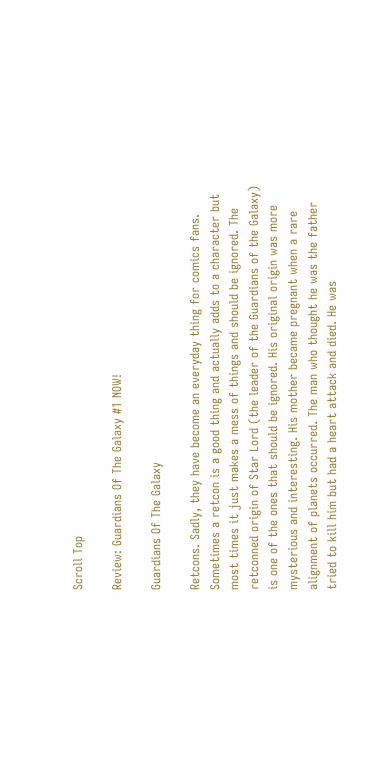Scroll Top

Review: Guardians Of The Galaxy #1 NOW!

Guardians Of The Galaxy

Retcons. Sadly, they have become an everyday thing for comics fans. Sometimes a retcon is a good thing and actually adds to a character but most times it just makes a mess of things and should be ignored. The retconned origin of Star Lord (the leader of the Guardians of the Galaxy) is one of the ones that should be ignored. His original origin was more mysterious and interesting. His mother became pregnant when a rare alignment of planets occurred. The man who thought he was the father tried to kill him but had a heart attack and died. He was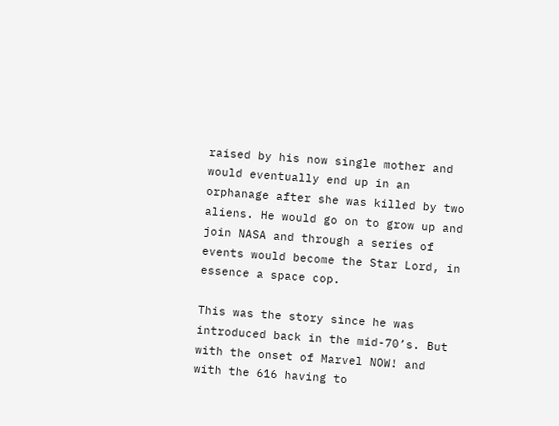raised by his now single mother and would eventually end up in an orphanage after she was killed by two aliens. He would go on to grow up and join NASA and through a series of events would become the Star Lord, in essence a space cop.

This was the story since he was introduced back in the mid-70’s. But with the onset of Marvel NOW! and with the 616 having to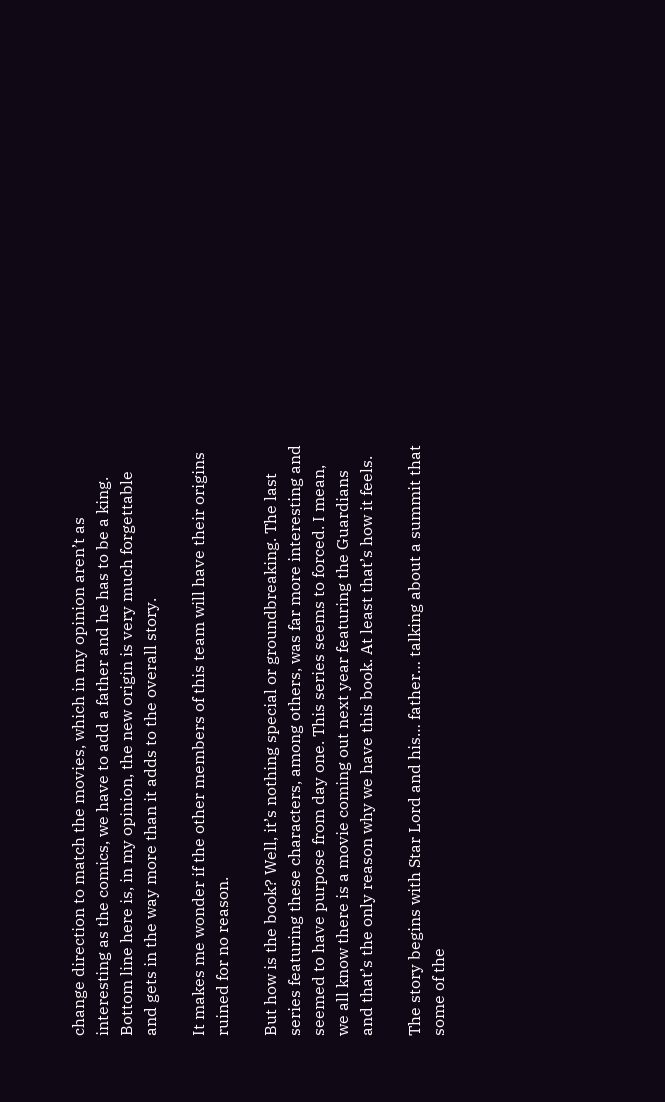change direction to match the movies, which in my opinion aren’t as interesting as the comics, we have to add a father and he has to be a king. Bottom line here is, in my opinion, the new origin is very much forgettable and gets in the way more than it adds to the overall story.

It makes me wonder if the other members of this team will have their origins ruined for no reason.

But how is the book? Well, it’s nothing special or groundbreaking. The last series featuring these characters, among others, was far more interesting and seemed to have purpose from day one. This series seems to forced. I mean, we all know there is a movie coming out next year featuring the Guardians and that’s the only reason why we have this book. At least that’s how it feels.

The story begins with Star Lord and his… father… talking about a summit that some of the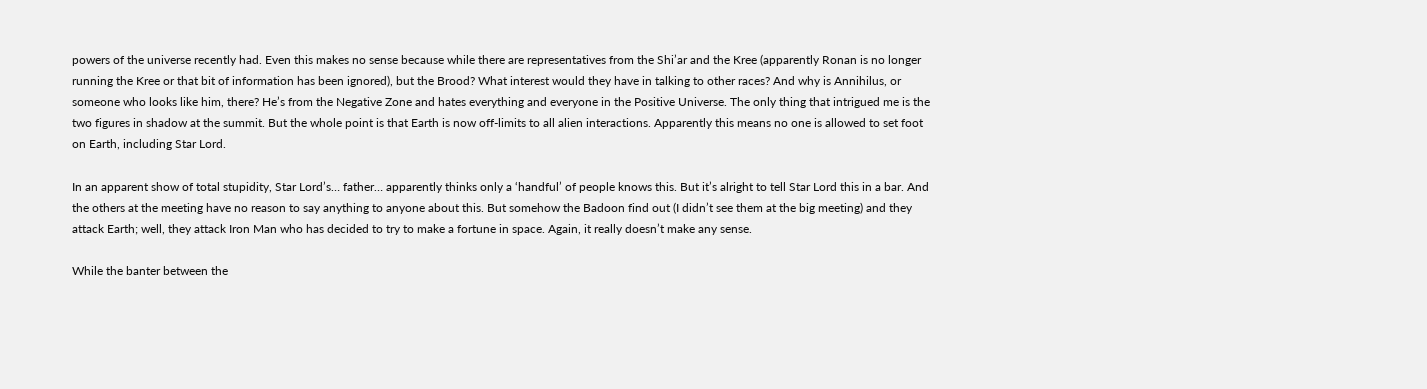powers of the universe recently had. Even this makes no sense because while there are representatives from the Shi’ar and the Kree (apparently Ronan is no longer running the Kree or that bit of information has been ignored), but the Brood? What interest would they have in talking to other races? And why is Annihilus, or someone who looks like him, there? He’s from the Negative Zone and hates everything and everyone in the Positive Universe. The only thing that intrigued me is the two figures in shadow at the summit. But the whole point is that Earth is now off-limits to all alien interactions. Apparently this means no one is allowed to set foot on Earth, including Star Lord.

In an apparent show of total stupidity, Star Lord’s… father… apparently thinks only a ‘handful’ of people knows this. But it’s alright to tell Star Lord this in a bar. And the others at the meeting have no reason to say anything to anyone about this. But somehow the Badoon find out (I didn’t see them at the big meeting) and they attack Earth; well, they attack Iron Man who has decided to try to make a fortune in space. Again, it really doesn’t make any sense.

While the banter between the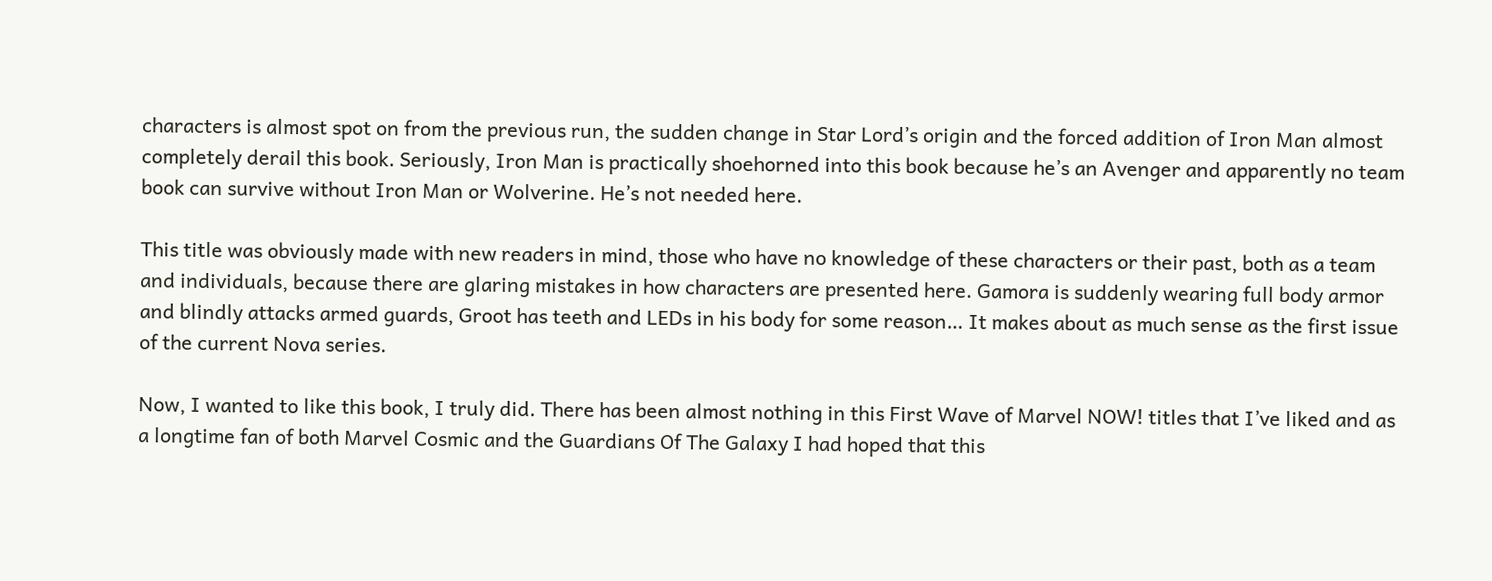characters is almost spot on from the previous run, the sudden change in Star Lord’s origin and the forced addition of Iron Man almost completely derail this book. Seriously, Iron Man is practically shoehorned into this book because he’s an Avenger and apparently no team book can survive without Iron Man or Wolverine. He’s not needed here.

This title was obviously made with new readers in mind, those who have no knowledge of these characters or their past, both as a team and individuals, because there are glaring mistakes in how characters are presented here. Gamora is suddenly wearing full body armor and blindly attacks armed guards, Groot has teeth and LEDs in his body for some reason… It makes about as much sense as the first issue of the current Nova series.

Now, I wanted to like this book, I truly did. There has been almost nothing in this First Wave of Marvel NOW! titles that I’ve liked and as a longtime fan of both Marvel Cosmic and the Guardians Of The Galaxy I had hoped that this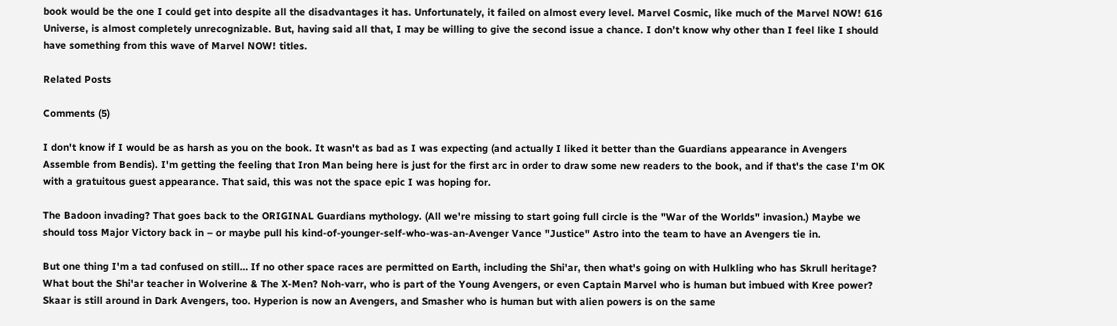book would be the one I could get into despite all the disadvantages it has. Unfortunately, it failed on almost every level. Marvel Cosmic, like much of the Marvel NOW! 616 Universe, is almost completely unrecognizable. But, having said all that, I may be willing to give the second issue a chance. I don’t know why other than I feel like I should have something from this wave of Marvel NOW! titles.

Related Posts

Comments (5)

I don't know if I would be as harsh as you on the book. It wasn't as bad as I was expecting (and actually I liked it better than the Guardians appearance in Avengers Assemble from Bendis). I'm getting the feeling that Iron Man being here is just for the first arc in order to draw some new readers to the book, and if that's the case I'm OK with a gratuitous guest appearance. That said, this was not the space epic I was hoping for.

The Badoon invading? That goes back to the ORIGINAL Guardians mythology. (All we're missing to start going full circle is the "War of the Worlds" invasion.) Maybe we should toss Major Victory back in – or maybe pull his kind-of-younger-self-who-was-an-Avenger Vance "Justice" Astro into the team to have an Avengers tie in.

But one thing I'm a tad confused on still… If no other space races are permitted on Earth, including the Shi'ar, then what's going on with Hulkling who has Skrull heritage? What bout the Shi'ar teacher in Wolverine & The X-Men? Noh-varr, who is part of the Young Avengers, or even Captain Marvel who is human but imbued with Kree power? Skaar is still around in Dark Avengers, too. Hyperion is now an Avengers, and Smasher who is human but with alien powers is on the same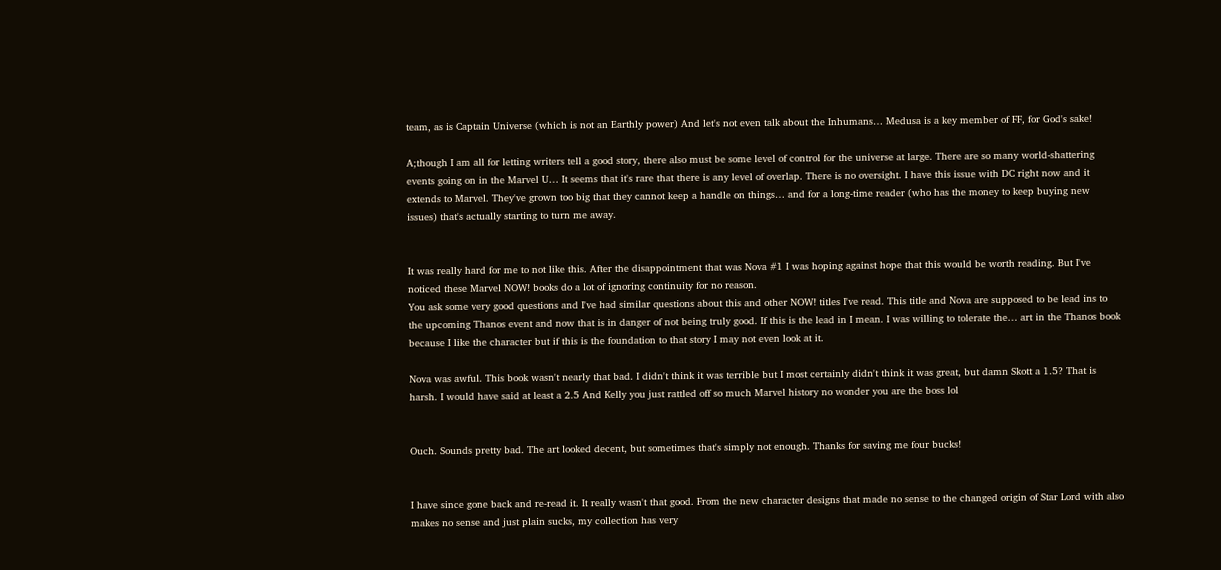team, as is Captain Universe (which is not an Earthly power) And let's not even talk about the Inhumans… Medusa is a key member of FF, for God's sake!

A;though I am all for letting writers tell a good story, there also must be some level of control for the universe at large. There are so many world-shattering events going on in the Marvel U… It seems that it's rare that there is any level of overlap. There is no oversight. I have this issue with DC right now and it extends to Marvel. They've grown too big that they cannot keep a handle on things… and for a long-time reader (who has the money to keep buying new issues) that's actually starting to turn me away.


It was really hard for me to not like this. After the disappointment that was Nova #1 I was hoping against hope that this would be worth reading. But I've noticed these Marvel NOW! books do a lot of ignoring continuity for no reason.
You ask some very good questions and I've had similar questions about this and other NOW! titles I've read. This title and Nova are supposed to be lead ins to the upcoming Thanos event and now that is in danger of not being truly good. If this is the lead in I mean. I was willing to tolerate the… art in the Thanos book because I like the character but if this is the foundation to that story I may not even look at it.

Nova was awful. This book wasn't nearly that bad. I didn't think it was terrible but I most certainly didn't think it was great, but damn Skott a 1.5? That is harsh. I would have said at least a 2.5 And Kelly you just rattled off so much Marvel history no wonder you are the boss lol


Ouch. Sounds pretty bad. The art looked decent, but sometimes that's simply not enough. Thanks for saving me four bucks!


I have since gone back and re-read it. It really wasn't that good. From the new character designs that made no sense to the changed origin of Star Lord with also makes no sense and just plain sucks, my collection has very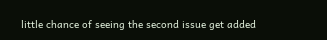little chance of seeing the second issue get added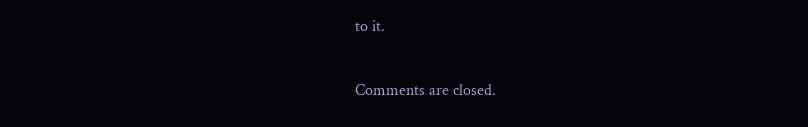to it.

Comments are closed.